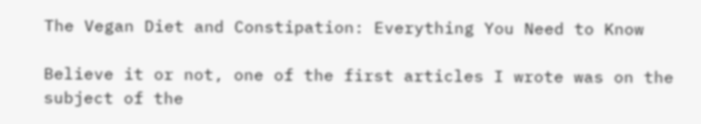The Vegan Diet and Constipation: Everything You Need to Know

Believe it or not, one of the first articles I wrote was on the subject of the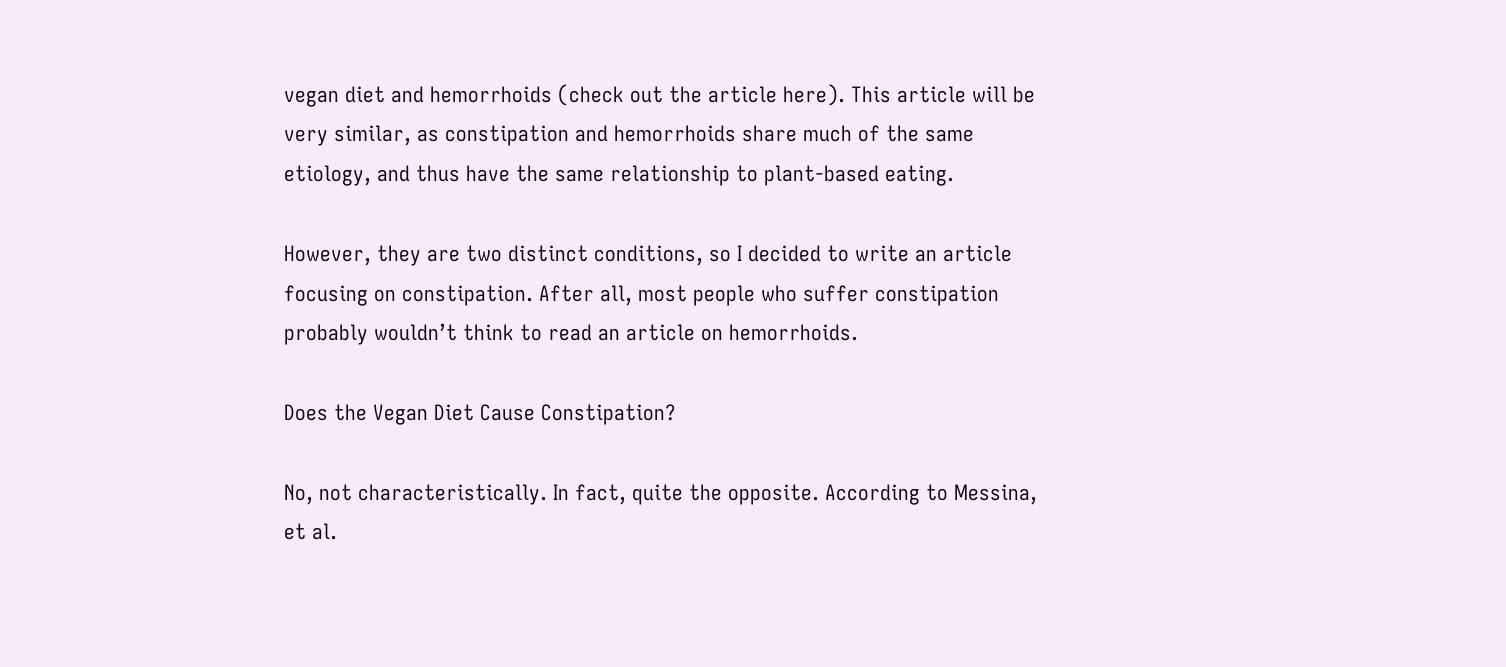vegan diet and hemorrhoids (check out the article here). This article will be very similar, as constipation and hemorrhoids share much of the same etiology, and thus have the same relationship to plant-based eating.

However, they are two distinct conditions, so I decided to write an article focusing on constipation. After all, most people who suffer constipation probably wouldn’t think to read an article on hemorrhoids.

Does the Vegan Diet Cause Constipation?

No, not characteristically. In fact, quite the opposite. According to Messina, et al.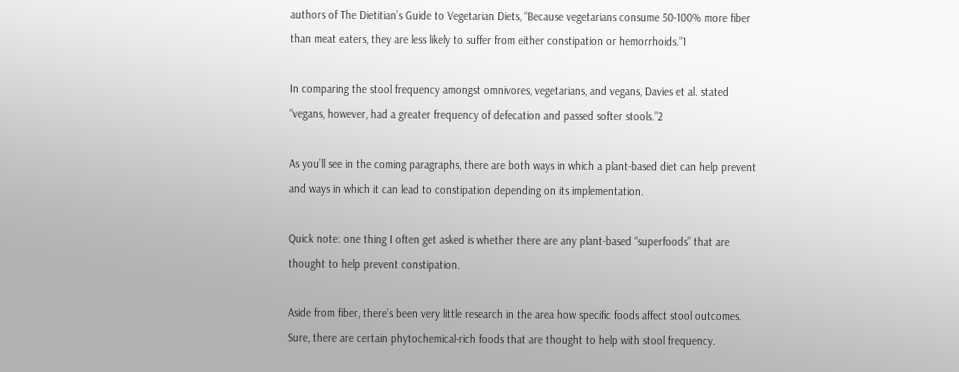authors of The Dietitian’s Guide to Vegetarian Diets, “Because vegetarians consume 50-100% more fiber than meat eaters, they are less likely to suffer from either constipation or hemorrhoids.”1

In comparing the stool frequency amongst omnivores, vegetarians, and vegans, Davies et al. stated “vegans, however, had a greater frequency of defecation and passed softer stools.”2

As you’ll see in the coming paragraphs, there are both ways in which a plant-based diet can help prevent and ways in which it can lead to constipation depending on its implementation.

Quick note: one thing I often get asked is whether there are any plant-based “superfoods” that are thought to help prevent constipation.

Aside from fiber, there’s been very little research in the area how specific foods affect stool outcomes. Sure, there are certain phytochemical-rich foods that are thought to help with stool frequency.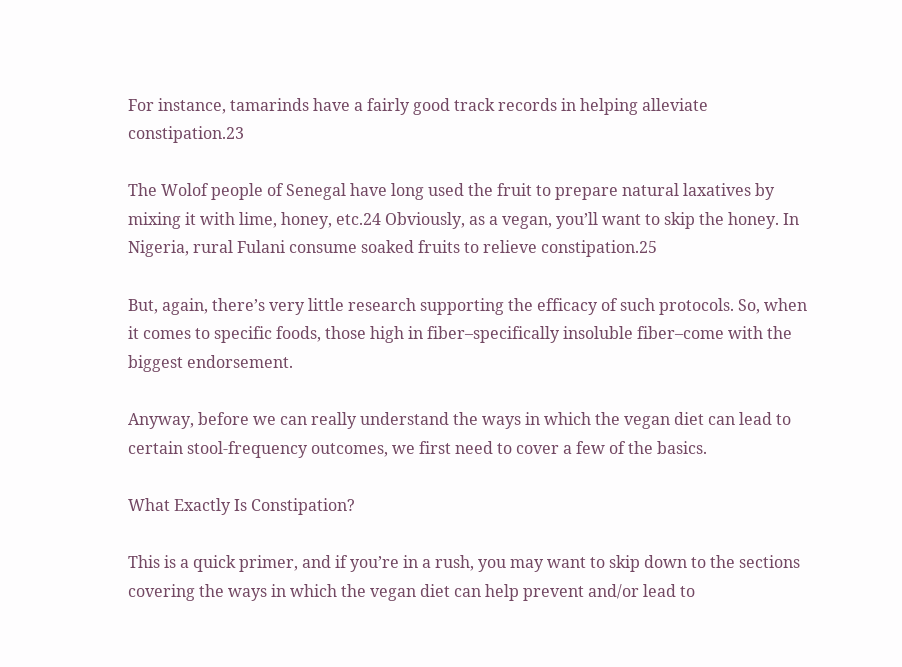For instance, tamarinds have a fairly good track records in helping alleviate constipation.23

The Wolof people of Senegal have long used the fruit to prepare natural laxatives by mixing it with lime, honey, etc.24 Obviously, as a vegan, you’ll want to skip the honey. In Nigeria, rural Fulani consume soaked fruits to relieve constipation.25

But, again, there’s very little research supporting the efficacy of such protocols. So, when it comes to specific foods, those high in fiber–specifically insoluble fiber–come with the biggest endorsement.

Anyway, before we can really understand the ways in which the vegan diet can lead to certain stool-frequency outcomes, we first need to cover a few of the basics.

What Exactly Is Constipation?

This is a quick primer, and if you’re in a rush, you may want to skip down to the sections covering the ways in which the vegan diet can help prevent and/or lead to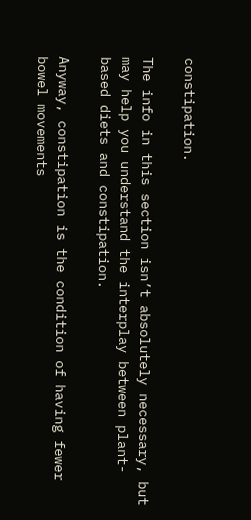constipation.

The info in this section isn’t absolutely necessary, but may help you understand the interplay between plant-based diets and constipation.

Anyway, constipation is the condition of having fewer bowel movements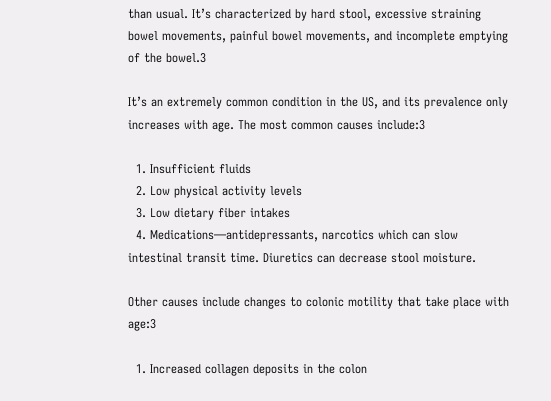than usual. It’s characterized by hard stool, excessive straining bowel movements, painful bowel movements, and incomplete emptying of the bowel.3

It’s an extremely common condition in the US, and its prevalence only increases with age. The most common causes include:3

  1. Insufficient fluids
  2. Low physical activity levels
  3. Low dietary fiber intakes
  4. Medications—antidepressants, narcotics which can slow intestinal transit time. Diuretics can decrease stool moisture.

Other causes include changes to colonic motility that take place with age:3

  1. Increased collagen deposits in the colon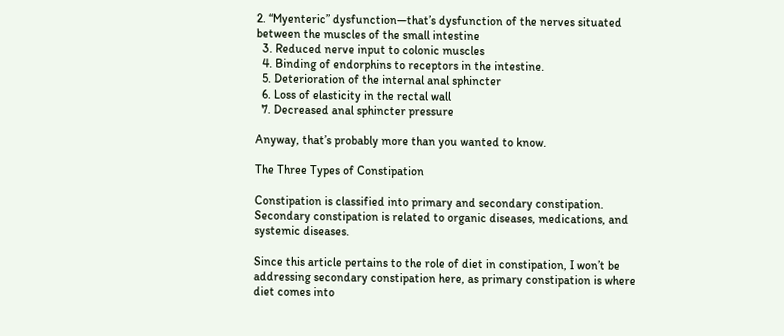2. “Myenteric” dysfunction—that’s dysfunction of the nerves situated between the muscles of the small intestine
  3. Reduced nerve input to colonic muscles
  4. Binding of endorphins to receptors in the intestine.
  5. Deterioration of the internal anal sphincter
  6. Loss of elasticity in the rectal wall
  7. Decreased anal sphincter pressure

Anyway, that’s probably more than you wanted to know.

The Three Types of Constipation

Constipation is classified into primary and secondary constipation. Secondary constipation is related to organic diseases, medications, and systemic diseases.

Since this article pertains to the role of diet in constipation, I won’t be addressing secondary constipation here, as primary constipation is where diet comes into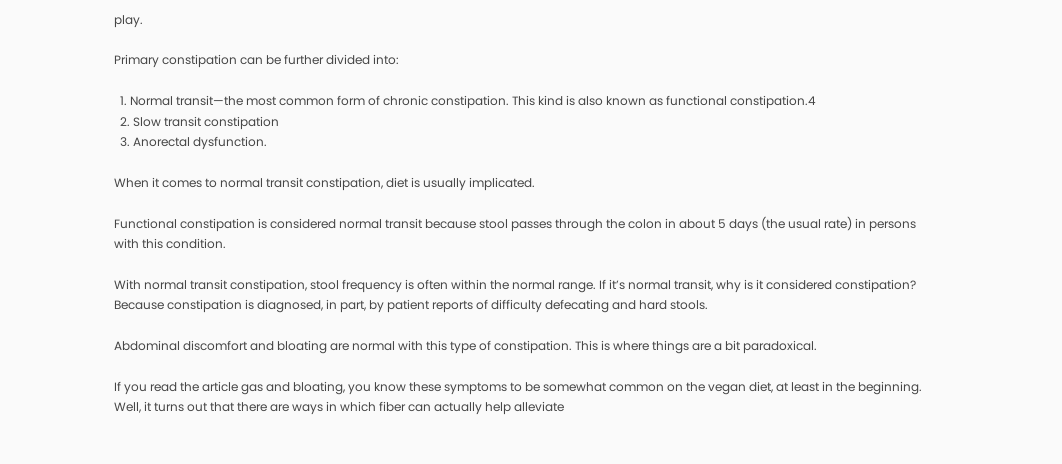play.

Primary constipation can be further divided into:

  1. Normal transit—the most common form of chronic constipation. This kind is also known as functional constipation.4
  2. Slow transit constipation
  3. Anorectal dysfunction.

When it comes to normal transit constipation, diet is usually implicated.

Functional constipation is considered normal transit because stool passes through the colon in about 5 days (the usual rate) in persons with this condition.

With normal transit constipation, stool frequency is often within the normal range. If it’s normal transit, why is it considered constipation? Because constipation is diagnosed, in part, by patient reports of difficulty defecating and hard stools.

Abdominal discomfort and bloating are normal with this type of constipation. This is where things are a bit paradoxical.

If you read the article gas and bloating, you know these symptoms to be somewhat common on the vegan diet, at least in the beginning. Well, it turns out that there are ways in which fiber can actually help alleviate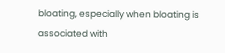bloating, especially when bloating is associated with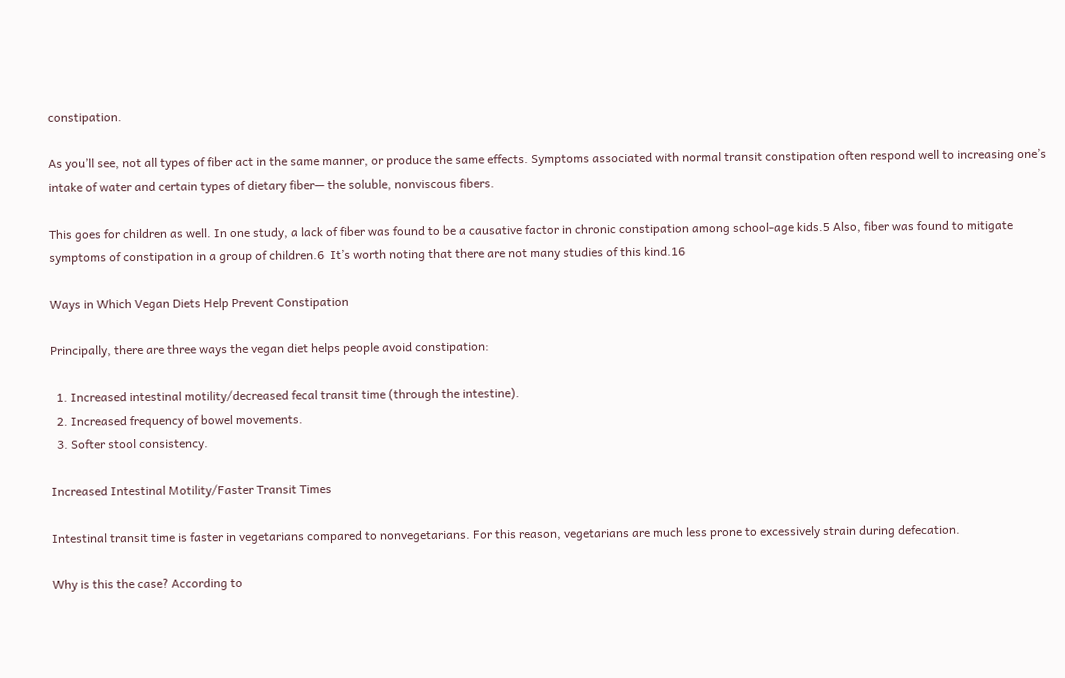constipation.

As you’ll see, not all types of fiber act in the same manner, or produce the same effects. Symptoms associated with normal transit constipation often respond well to increasing one’s intake of water and certain types of dietary fiber— the soluble, nonviscous fibers.

This goes for children as well. In one study, a lack of fiber was found to be a causative factor in chronic constipation among school-age kids.5 Also, fiber was found to mitigate symptoms of constipation in a group of children.6  It’s worth noting that there are not many studies of this kind.16

Ways in Which Vegan Diets Help Prevent Constipation

Principally, there are three ways the vegan diet helps people avoid constipation:

  1. Increased intestinal motility/decreased fecal transit time (through the intestine).
  2. Increased frequency of bowel movements.
  3. Softer stool consistency.

Increased Intestinal Motility/Faster Transit Times

Intestinal transit time is faster in vegetarians compared to nonvegetarians. For this reason, vegetarians are much less prone to excessively strain during defecation.

Why is this the case? According to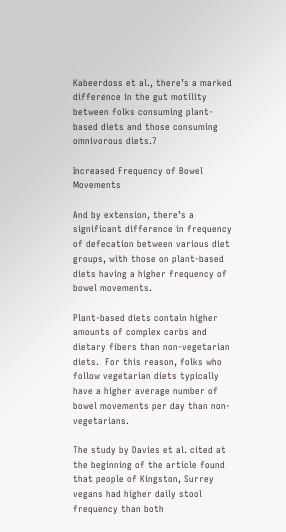Kabeerdoss et al., there’s a marked difference in the gut motility between folks consuming plant-based diets and those consuming omnivorous diets.7

Increased Frequency of Bowel Movements

And by extension, there’s a significant difference in frequency of defecation between various diet groups, with those on plant-based diets having a higher frequency of bowel movements.

Plant-based diets contain higher amounts of complex carbs and dietary fibers than non-vegetarian diets.  For this reason, folks who follow vegetarian diets typically have a higher average number of bowel movements per day than non-vegetarians.

The study by Davies et al. cited at the beginning of the article found that people of Kingston, Surrey vegans had higher daily stool frequency than both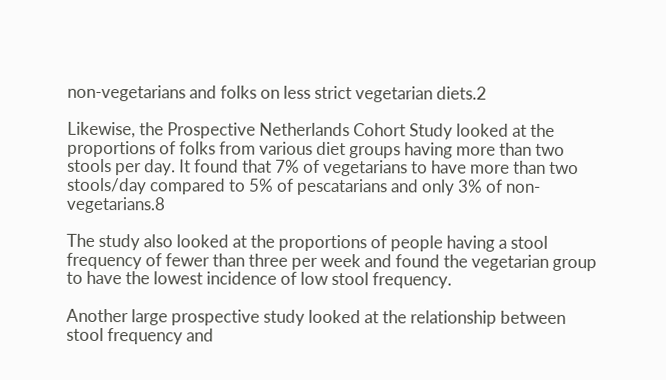non-vegetarians and folks on less strict vegetarian diets.2

Likewise, the Prospective Netherlands Cohort Study looked at the proportions of folks from various diet groups having more than two stools per day. It found that 7% of vegetarians to have more than two stools/day compared to 5% of pescatarians and only 3% of non-vegetarians.8

The study also looked at the proportions of people having a stool frequency of fewer than three per week and found the vegetarian group to have the lowest incidence of low stool frequency.

Another large prospective study looked at the relationship between stool frequency and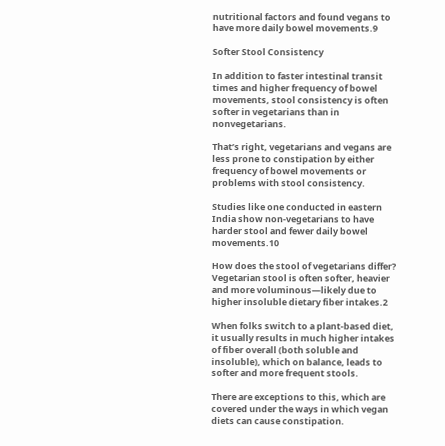nutritional factors and found vegans to have more daily bowel movements.9

Softer Stool Consistency

In addition to faster intestinal transit times and higher frequency of bowel movements, stool consistency is often softer in vegetarians than in nonvegetarians.

That’s right, vegetarians and vegans are less prone to constipation by either frequency of bowel movements or problems with stool consistency.

Studies like one conducted in eastern India show non-vegetarians to have harder stool and fewer daily bowel movements.10

How does the stool of vegetarians differ? Vegetarian stool is often softer, heavier and more voluminous—likely due to higher insoluble dietary fiber intakes.2

When folks switch to a plant-based diet, it usually results in much higher intakes of fiber overall (both soluble and insoluble), which on balance, leads to softer and more frequent stools.

There are exceptions to this, which are covered under the ways in which vegan diets can cause constipation.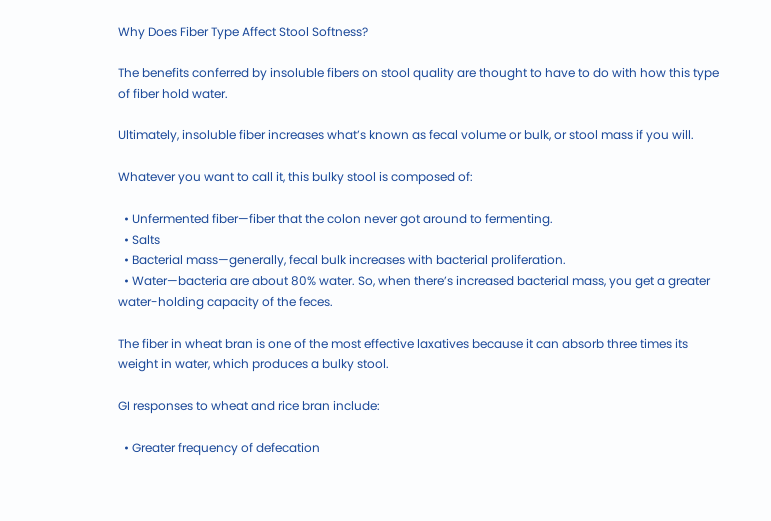Why Does Fiber Type Affect Stool Softness?

The benefits conferred by insoluble fibers on stool quality are thought to have to do with how this type of fiber hold water.

Ultimately, insoluble fiber increases what’s known as fecal volume or bulk, or stool mass if you will.

Whatever you want to call it, this bulky stool is composed of:

  • Unfermented fiber—fiber that the colon never got around to fermenting.
  • Salts
  • Bacterial mass—generally, fecal bulk increases with bacterial proliferation.
  • Water—bacteria are about 80% water. So, when there’s increased bacterial mass, you get a greater water-holding capacity of the feces.

The fiber in wheat bran is one of the most effective laxatives because it can absorb three times its weight in water, which produces a bulky stool.

GI responses to wheat and rice bran include:

  • Greater frequency of defecation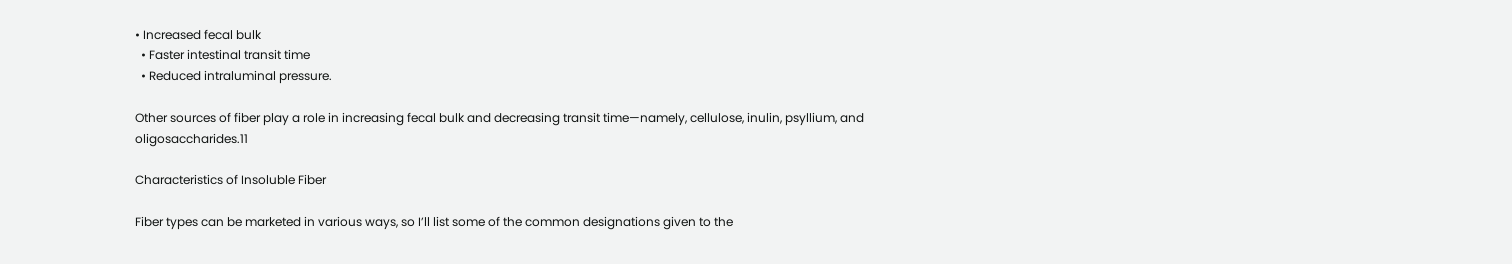• Increased fecal bulk
  • Faster intestinal transit time
  • Reduced intraluminal pressure.

Other sources of fiber play a role in increasing fecal bulk and decreasing transit time—namely, cellulose, inulin, psyllium, and oligosaccharides.11

Characteristics of Insoluble Fiber

Fiber types can be marketed in various ways, so I’ll list some of the common designations given to the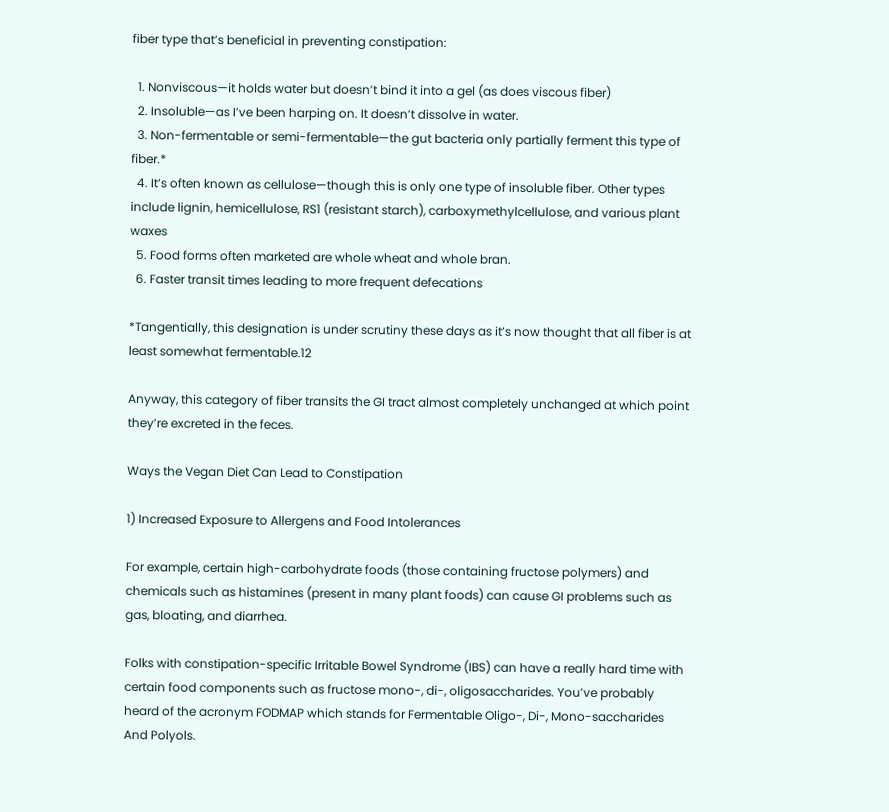fiber type that’s beneficial in preventing constipation:

  1. Nonviscous—it holds water but doesn’t bind it into a gel (as does viscous fiber)
  2. Insoluble—as I’ve been harping on. It doesn’t dissolve in water.
  3. Non-fermentable or semi-fermentable—the gut bacteria only partially ferment this type of fiber.*
  4. It’s often known as cellulose—though this is only one type of insoluble fiber. Other types include lignin, hemicellulose, RS1 (resistant starch), carboxymethylcellulose, and various plant waxes
  5. Food forms often marketed are whole wheat and whole bran.
  6. Faster transit times leading to more frequent defecations

*Tangentially, this designation is under scrutiny these days as it’s now thought that all fiber is at least somewhat fermentable.12

Anyway, this category of fiber transits the GI tract almost completely unchanged at which point they’re excreted in the feces.

Ways the Vegan Diet Can Lead to Constipation

1) Increased Exposure to Allergens and Food Intolerances

For example, certain high-carbohydrate foods (those containing fructose polymers) and chemicals such as histamines (present in many plant foods) can cause GI problems such as gas, bloating, and diarrhea.

Folks with constipation-specific Irritable Bowel Syndrome (IBS) can have a really hard time with certain food components such as fructose mono-, di-, oligosaccharides. You’ve probably heard of the acronym FODMAP which stands for Fermentable Oligo-, Di-, Mono-saccharides And Polyols.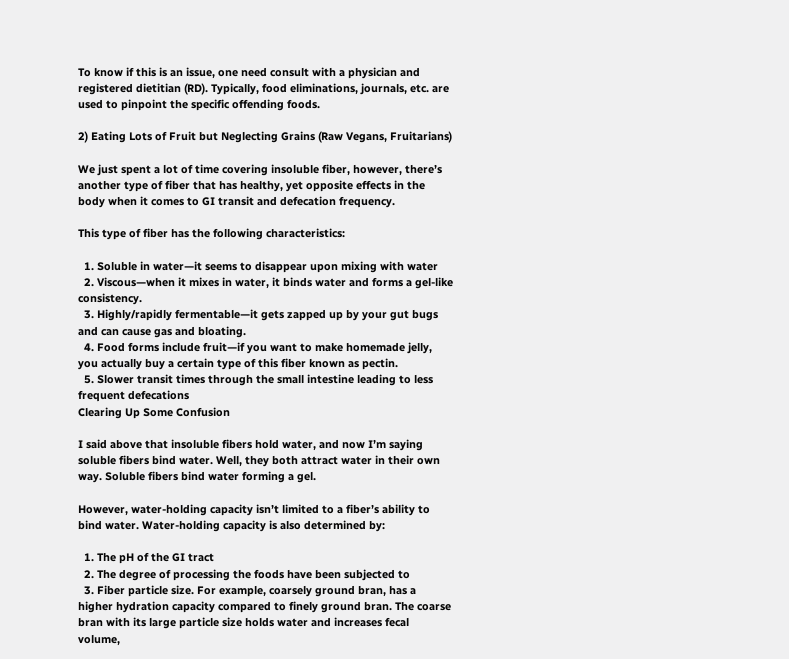To know if this is an issue, one need consult with a physician and registered dietitian (RD). Typically, food eliminations, journals, etc. are used to pinpoint the specific offending foods.

2) Eating Lots of Fruit but Neglecting Grains (Raw Vegans, Fruitarians)

We just spent a lot of time covering insoluble fiber, however, there’s another type of fiber that has healthy, yet opposite effects in the body when it comes to GI transit and defecation frequency.

This type of fiber has the following characteristics:

  1. Soluble in water—it seems to disappear upon mixing with water
  2. Viscous—when it mixes in water, it binds water and forms a gel-like consistency.
  3. Highly/rapidly fermentable—it gets zapped up by your gut bugs and can cause gas and bloating.
  4. Food forms include fruit—if you want to make homemade jelly, you actually buy a certain type of this fiber known as pectin.
  5. Slower transit times through the small intestine leading to less frequent defecations
Clearing Up Some Confusion

I said above that insoluble fibers hold water, and now I’m saying soluble fibers bind water. Well, they both attract water in their own way. Soluble fibers bind water forming a gel.

However, water-holding capacity isn’t limited to a fiber’s ability to bind water. Water-holding capacity is also determined by:

  1. The pH of the GI tract
  2. The degree of processing the foods have been subjected to
  3. Fiber particle size. For example, coarsely ground bran, has a higher hydration capacity compared to finely ground bran. The coarse bran with its large particle size holds water and increases fecal volume,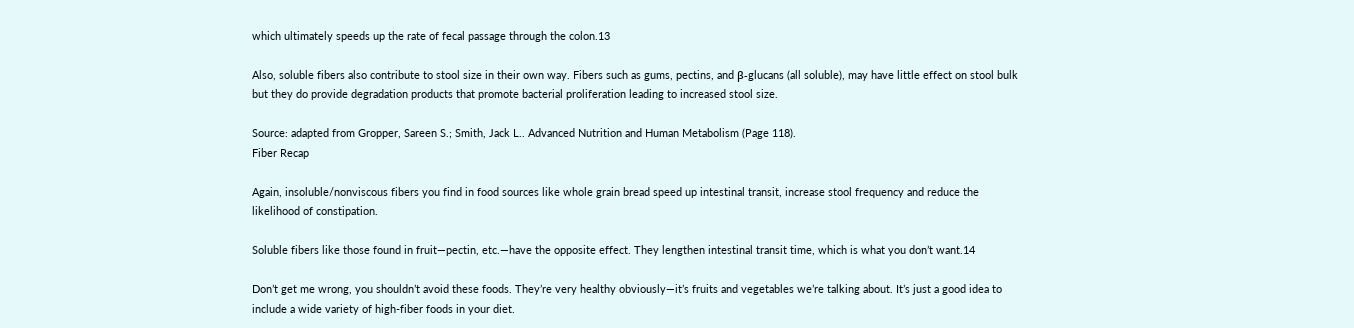which ultimately speeds up the rate of fecal passage through the colon.13

Also, soluble fibers also contribute to stool size in their own way. Fibers such as gums, pectins, and β-glucans (all soluble), may have little effect on stool bulk but they do provide degradation products that promote bacterial proliferation leading to increased stool size.

Source: adapted from Gropper, Sareen S.; Smith, Jack L.. Advanced Nutrition and Human Metabolism (Page 118).
Fiber Recap

Again, insoluble/nonviscous fibers you find in food sources like whole grain bread speed up intestinal transit, increase stool frequency and reduce the likelihood of constipation.

Soluble fibers like those found in fruit—pectin, etc.—have the opposite effect. They lengthen intestinal transit time, which is what you don’t want.14

Don’t get me wrong, you shouldn’t avoid these foods. They’re very healthy obviously—it’s fruits and vegetables we’re talking about. It’s just a good idea to include a wide variety of high-fiber foods in your diet.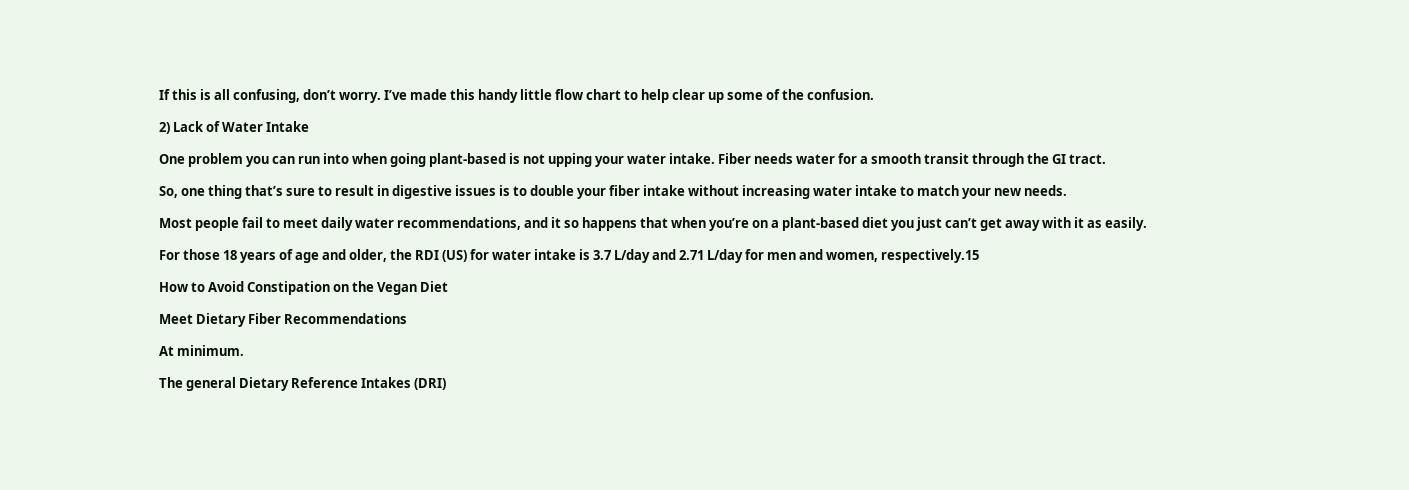If this is all confusing, don’t worry. I’ve made this handy little flow chart to help clear up some of the confusion.

2) Lack of Water Intake

One problem you can run into when going plant-based is not upping your water intake. Fiber needs water for a smooth transit through the GI tract.

So, one thing that’s sure to result in digestive issues is to double your fiber intake without increasing water intake to match your new needs.

Most people fail to meet daily water recommendations, and it so happens that when you’re on a plant-based diet you just can’t get away with it as easily.

For those 18 years of age and older, the RDI (US) for water intake is 3.7 L/day and 2.71 L/day for men and women, respectively.15

How to Avoid Constipation on the Vegan Diet

Meet Dietary Fiber Recommendations

At minimum.

The general Dietary Reference Intakes (DRI)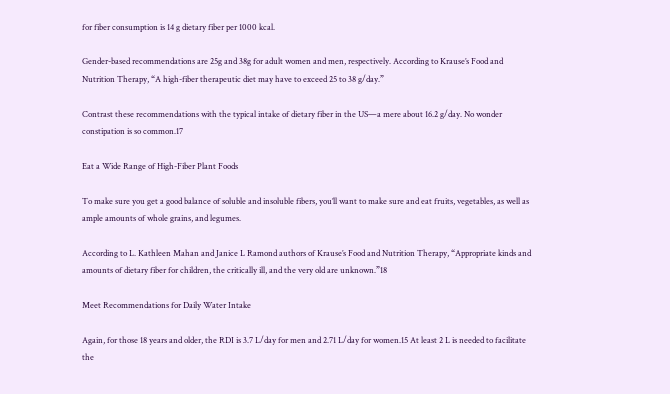for fiber consumption is 14 g dietary fiber per 1000 kcal.

Gender-based recommendations are 25g and 38g for adult women and men, respectively. According to Krause’s Food and Nutrition Therapy, “A high-fiber therapeutic diet may have to exceed 25 to 38 g/day.”

Contrast these recommendations with the typical intake of dietary fiber in the US—a mere about 16.2 g/day. No wonder constipation is so common.17

Eat a Wide Range of High-Fiber Plant Foods

To make sure you get a good balance of soluble and insoluble fibers, you’ll want to make sure and eat fruits, vegetables, as well as ample amounts of whole grains, and legumes.

According to L. Kathleen Mahan and Janice L Ramond authors of Krause’s Food and Nutrition Therapy, “Appropriate kinds and amounts of dietary fiber for children, the critically ill, and the very old are unknown.”18

Meet Recommendations for Daily Water Intake

Again, for those 18 years and older, the RDI is 3.7 L/day for men and 2.71 L/day for women.15 At least 2 L is needed to facilitate the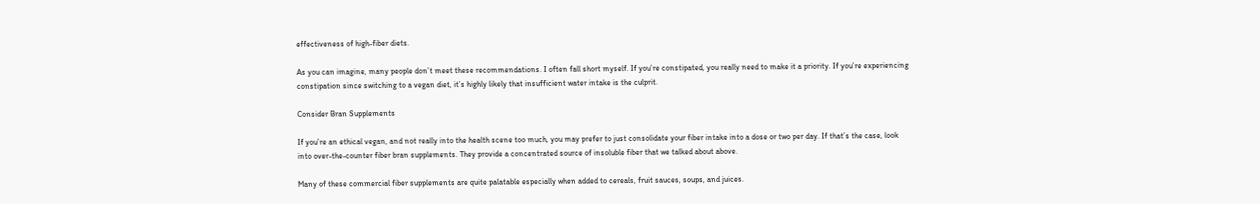effectiveness of high-fiber diets.

As you can imagine, many people don’t meet these recommendations. I often fall short myself. If you’re constipated, you really need to make it a priority. If you’re experiencing constipation since switching to a vegan diet, it’s highly likely that insufficient water intake is the culprit.

Consider Bran Supplements

If you’re an ethical vegan, and not really into the health scene too much, you may prefer to just consolidate your fiber intake into a dose or two per day. If that’s the case, look into over-the-counter fiber bran supplements. They provide a concentrated source of insoluble fiber that we talked about above.

Many of these commercial fiber supplements are quite palatable especially when added to cereals, fruit sauces, soups, and juices.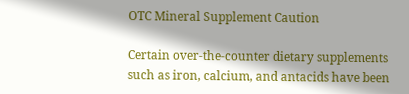OTC Mineral Supplement Caution

Certain over-the-counter dietary supplements such as iron, calcium, and antacids have been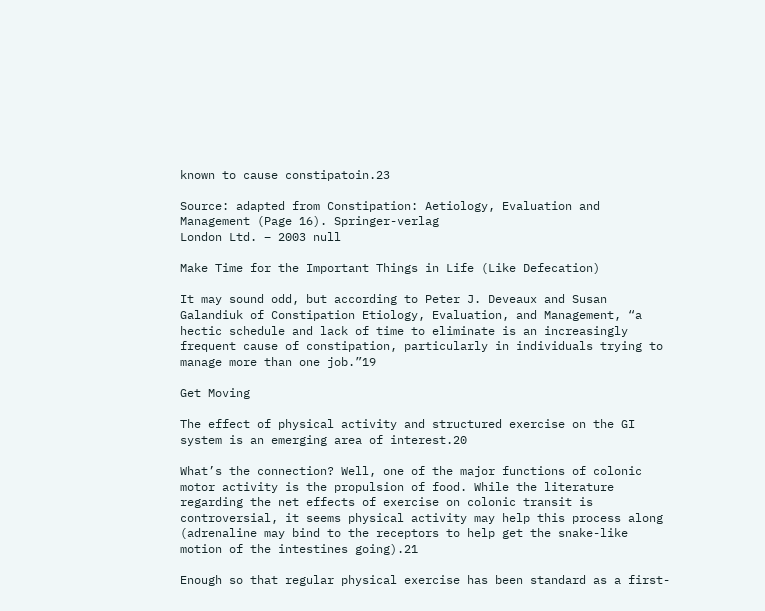known to cause constipatoin.23

Source: adapted from Constipation: Aetiology, Evaluation and
Management (Page 16). Springer-verlag
London Ltd. – 2003 null

Make Time for the Important Things in Life (Like Defecation)

It may sound odd, but according to Peter J. Deveaux and Susan Galandiuk of Constipation Etiology, Evaluation, and Management, “a hectic schedule and lack of time to eliminate is an increasingly frequent cause of constipation, particularly in individuals trying to manage more than one job.”19

Get Moving

The effect of physical activity and structured exercise on the GI system is an emerging area of interest.20

What’s the connection? Well, one of the major functions of colonic motor activity is the propulsion of food. While the literature regarding the net effects of exercise on colonic transit is controversial, it seems physical activity may help this process along (adrenaline may bind to the receptors to help get the snake-like motion of the intestines going).21

Enough so that regular physical exercise has been standard as a first-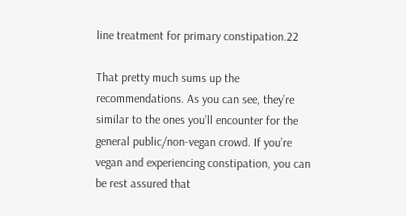line treatment for primary constipation.22

That pretty much sums up the recommendations. As you can see, they’re similar to the ones you’ll encounter for the general public/non-vegan crowd. If you’re vegan and experiencing constipation, you can be rest assured that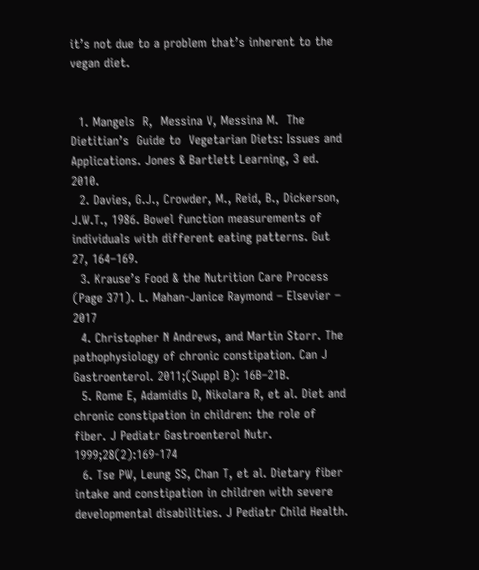it’s not due to a problem that’s inherent to the vegan diet.


  1. Mangels  R,  Messina V, Messina M.  The Dietitian’s  Guide to  Vegetarian Diets: Issues and Applications. Jones & Bartlett Learning, 3 ed. 2010.
  2. Davies, G.J., Crowder, M., Reid, B., Dickerson, J.W.T., 1986. Bowel function measurements of individuals with different eating patterns. Gut 27, 164–169.
  3. Krause’s Food & the Nutrition Care Process (Page 371). L. Mahan-Janice Raymond – Elsevier – 2017
  4. Christopher N Andrews, and Martin Storr. The pathophysiology of chronic constipation. Can J Gastroenterol. 2011;(Suppl B): 16B–21B.
  5. Rome E, Adamidis D, Nikolara R, et al. Diet and chronic constipation in children: the role of fiber. J Pediatr Gastroenterol Nutr. 1999;28(2):169-174
  6. Tse PW, Leung SS, Chan T, et al. Dietary fiber intake and constipation in children with severe developmental disabilities. J Pediatr Child Health.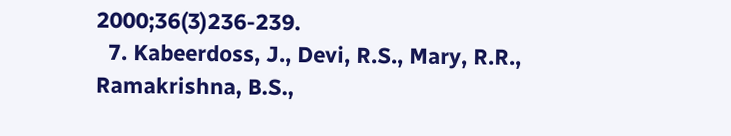2000;36(3)236-239.
  7. Kabeerdoss, J., Devi, R.S., Mary, R.R., Ramakrishna, B.S.,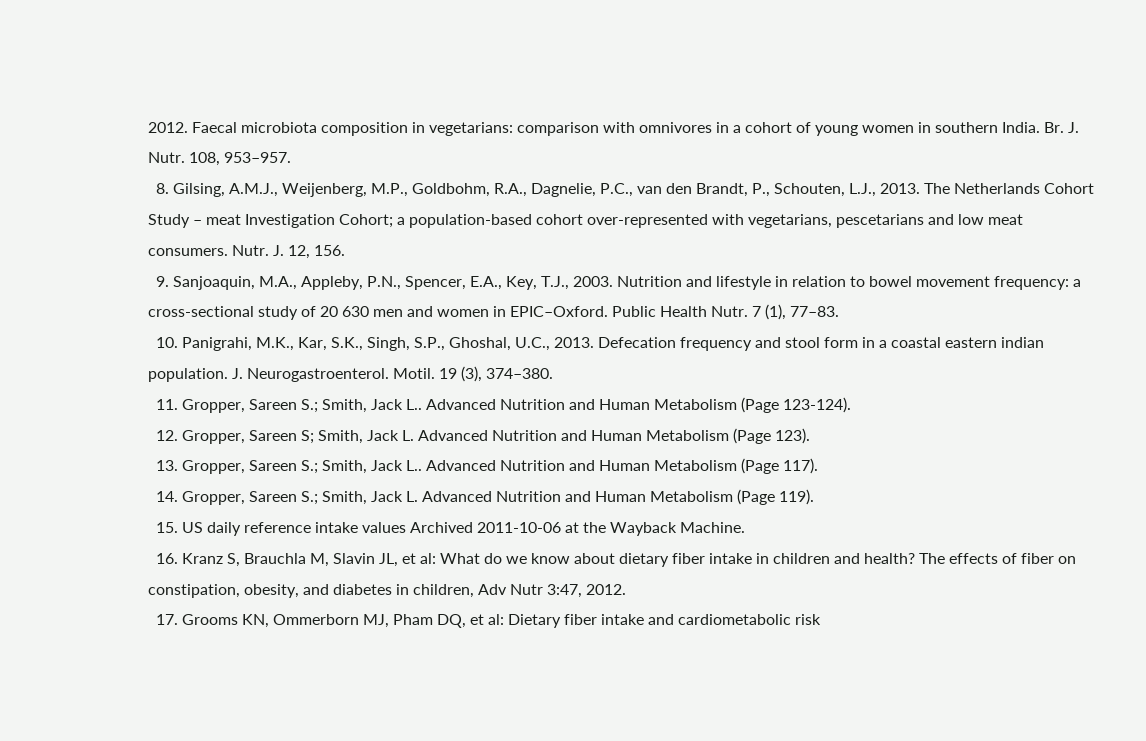2012. Faecal microbiota composition in vegetarians: comparison with omnivores in a cohort of young women in southern India. Br. J. Nutr. 108, 953–957.
  8. Gilsing, A.M.J., Weijenberg, M.P., Goldbohm, R.A., Dagnelie, P.C., van den Brandt, P., Schouten, L.J., 2013. The Netherlands Cohort Study – meat Investigation Cohort; a population-based cohort over-represented with vegetarians, pescetarians and low meat consumers. Nutr. J. 12, 156.
  9. Sanjoaquin, M.A., Appleby, P.N., Spencer, E.A., Key, T.J., 2003. Nutrition and lifestyle in relation to bowel movement frequency: a cross-sectional study of 20 630 men and women in EPIC–Oxford. Public Health Nutr. 7 (1), 77–83.
  10. Panigrahi, M.K., Kar, S.K., Singh, S.P., Ghoshal, U.C., 2013. Defecation frequency and stool form in a coastal eastern indian population. J. Neurogastroenterol. Motil. 19 (3), 374–380.
  11. Gropper, Sareen S.; Smith, Jack L.. Advanced Nutrition and Human Metabolism (Page 123-124).
  12. Gropper, Sareen S; Smith, Jack L. Advanced Nutrition and Human Metabolism (Page 123).
  13. Gropper, Sareen S.; Smith, Jack L.. Advanced Nutrition and Human Metabolism (Page 117).
  14. Gropper, Sareen S.; Smith, Jack L. Advanced Nutrition and Human Metabolism (Page 119).
  15. US daily reference intake values Archived 2011-10-06 at the Wayback Machine.
  16. Kranz S, Brauchla M, Slavin JL, et al: What do we know about dietary fiber intake in children and health? The effects of fiber on constipation, obesity, and diabetes in children, Adv Nutr 3:47, 2012.
  17. Grooms KN, Ommerborn MJ, Pham DQ, et al: Dietary fiber intake and cardiometabolic risk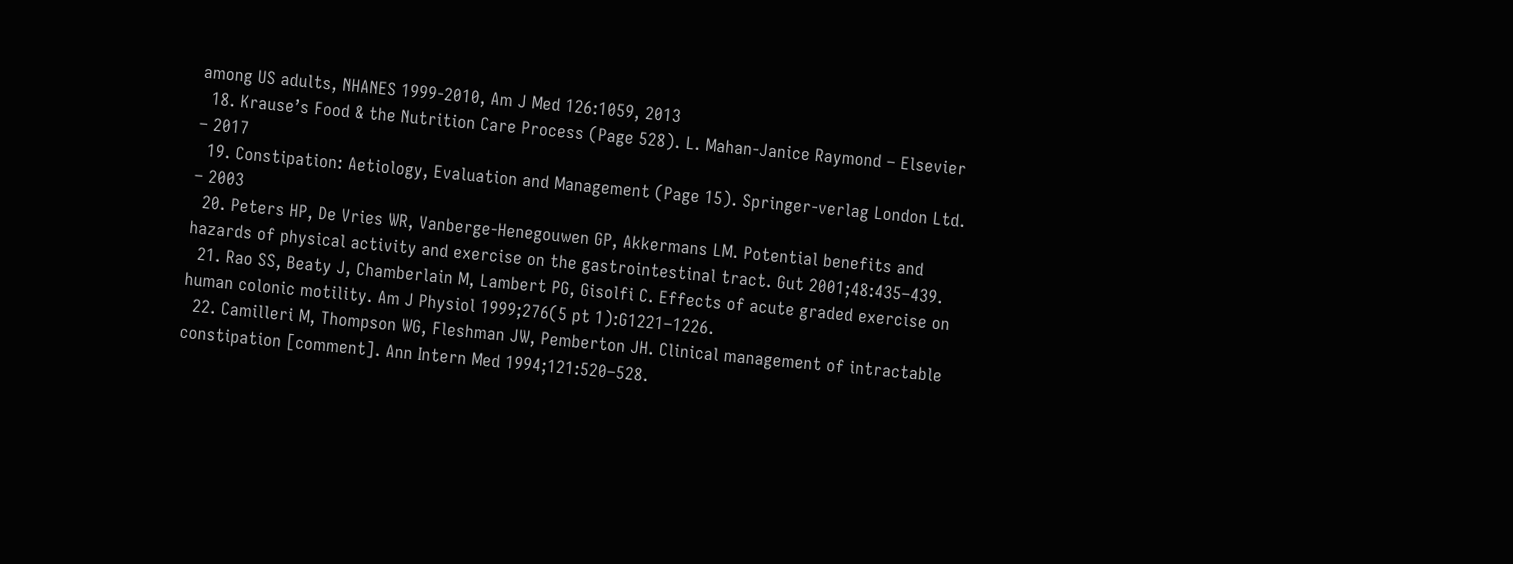among US adults, NHANES 1999-2010, Am J Med 126:1059, 2013
  18. Krause’s Food & the Nutrition Care Process (Page 528). L. Mahan-Janice Raymond – Elsevier – 2017
  19. Constipation: Aetiology, Evaluation and Management (Page 15). Springer-verlag London Ltd. – 2003
  20. Peters HP, De Vries WR, Vanberge-Henegouwen GP, Akkermans LM. Potential benefits and hazards of physical activity and exercise on the gastrointestinal tract. Gut 2001;48:435–439.
  21. Rao SS, Beaty J, Chamberlain M, Lambert PG, Gisolfi C. Effects of acute graded exercise on human colonic motility. Am J Physiol 1999;276(5 pt 1):G1221–1226.
  22. Camilleri M, Thompson WG, Fleshman JW, Pemberton JH. Clinical management of intractable constipation [comment]. Ann Intern Med 1994;121:520–528.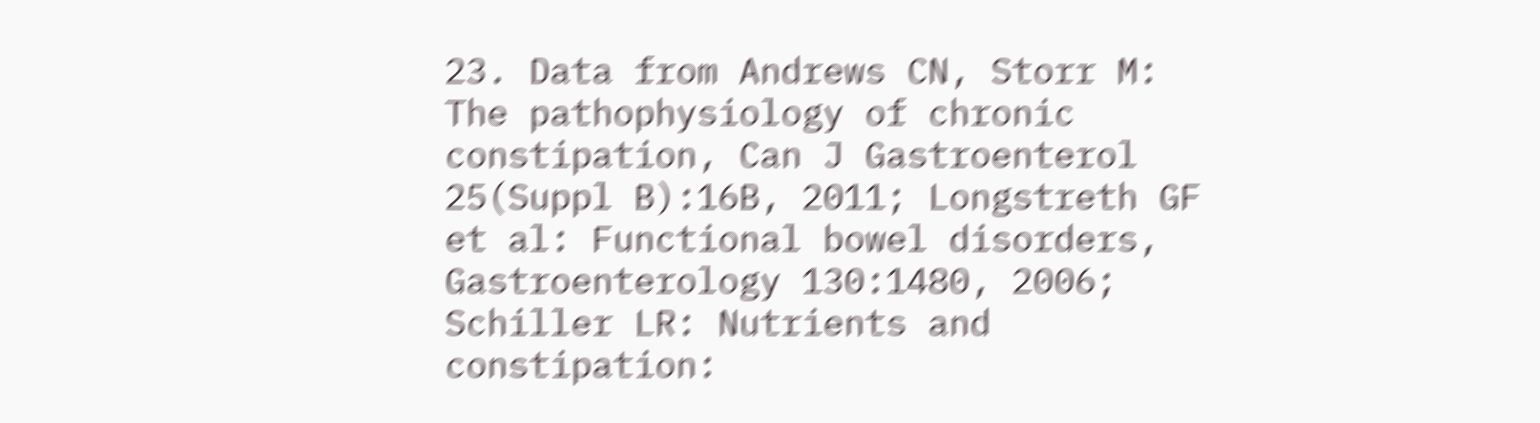23. Data from Andrews CN, Storr M: The pathophysiology of chronic constipation, Can J Gastroenterol 25(Suppl B):16B, 2011; Longstreth GF et al: Functional bowel disorders, Gastroenterology 130:1480, 2006; Schiller LR: Nutrients and constipation: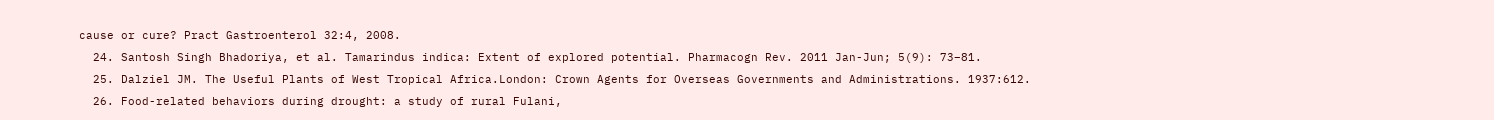cause or cure? Pract Gastroenterol 32:4, 2008.
  24. Santosh Singh Bhadoriya, et al. Tamarindus indica: Extent of explored potential. Pharmacogn Rev. 2011 Jan-Jun; 5(9): 73–81.
  25. Dalziel JM. The Useful Plants of West Tropical Africa.London: Crown Agents for Overseas Governments and Administrations. 1937:612.
  26. Food-related behaviors during drought: a study of rural Fulani,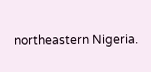northeastern Nigeria.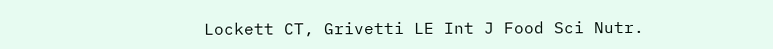Lockett CT, Grivetti LE Int J Food Sci Nutr.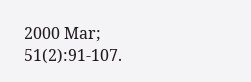2000 Mar; 51(2):91-107.